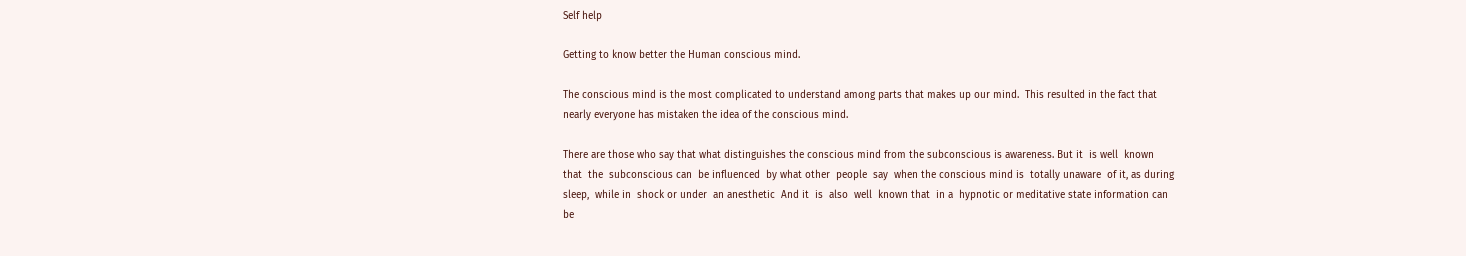Self help

Getting to know better the Human conscious mind.

The conscious mind is the most complicated to understand among parts that makes up our mind.  This resulted in the fact that nearly everyone has mistaken the idea of the conscious mind.

There are those who say that what distinguishes the conscious mind from the subconscious is awareness. But it  is well  known that  the  subconscious can  be influenced  by what other  people  say  when the conscious mind is  totally unaware  of it, as during sleep,  while in  shock or under  an anesthetic  And it  is  also  well  known that  in a  hypnotic or meditative state information can be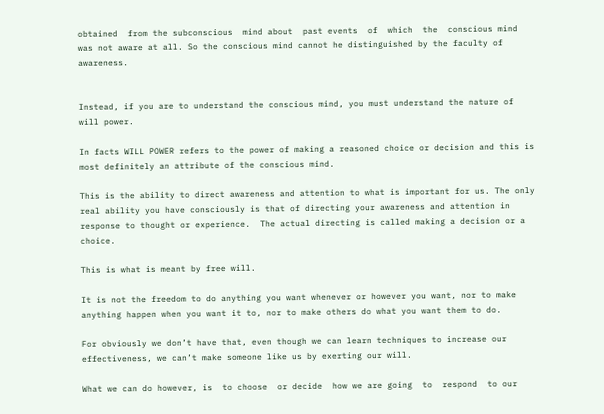obtained  from the subconscious  mind about  past events  of  which  the  conscious mind was not aware at all. So the conscious mind cannot he distinguished by the faculty of awareness.


Instead, if you are to understand the conscious mind, you must understand the nature of will power.

In facts WILL POWER refers to the power of making a reasoned choice or decision and this is most definitely an attribute of the conscious mind.

This is the ability to direct awareness and attention to what is important for us. The only real ability you have consciously is that of directing your awareness and attention in response to thought or experience.  The actual directing is called making a decision or a choice.

This is what is meant by free will.

It is not the freedom to do anything you want whenever or however you want, nor to make anything happen when you want it to, nor to make others do what you want them to do.

For obviously we don’t have that, even though we can learn techniques to increase our effectiveness, we can’t make someone like us by exerting our will.

What we can do however, is  to choose  or decide  how we are going  to  respond  to our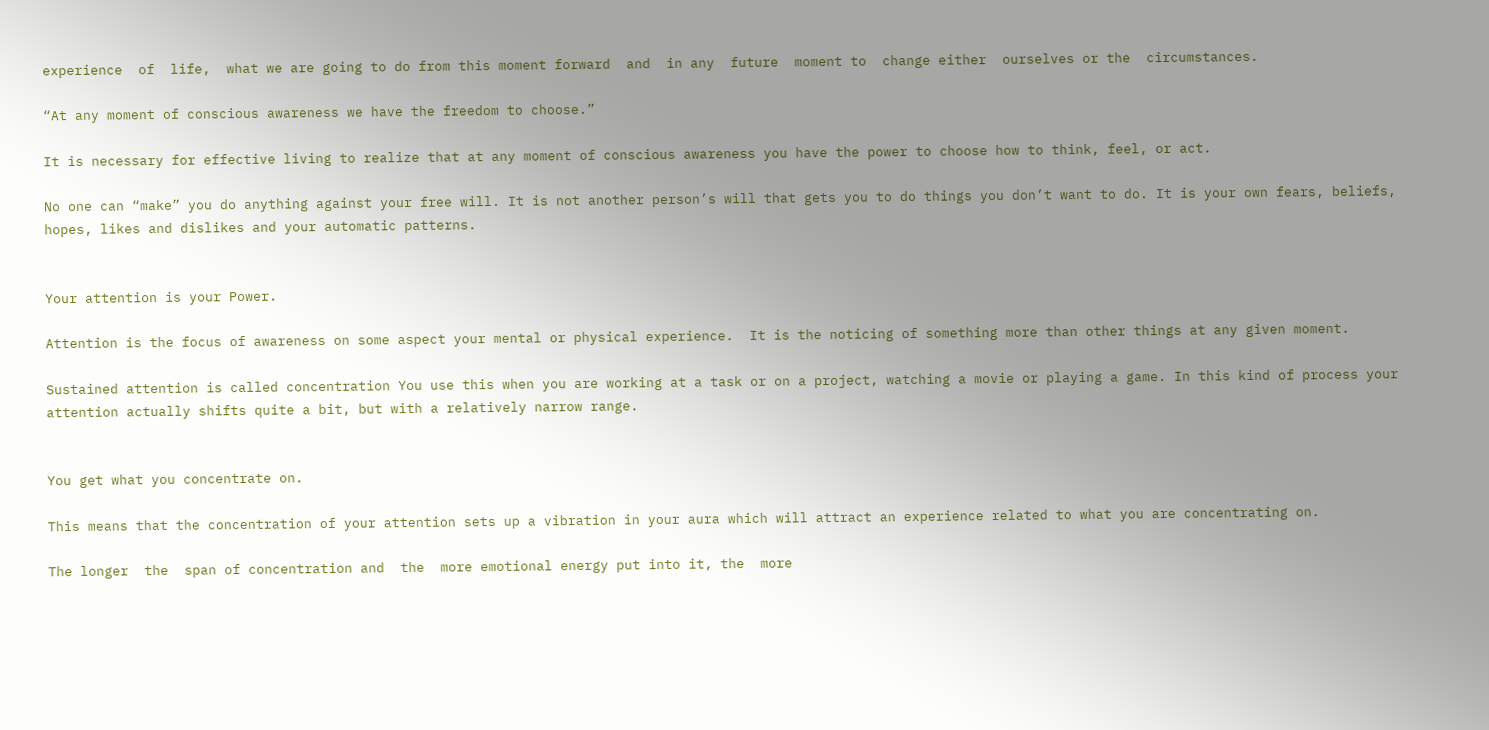experience  of  life,  what we are going to do from this moment forward  and  in any  future  moment to  change either  ourselves or the  circumstances.

“At any moment of conscious awareness we have the freedom to choose.”

It is necessary for effective living to realize that at any moment of conscious awareness you have the power to choose how to think, feel, or act.

No one can “make” you do anything against your free will. It is not another person’s will that gets you to do things you don’t want to do. It is your own fears, beliefs, hopes, likes and dislikes and your automatic patterns.


Your attention is your Power.

Attention is the focus of awareness on some aspect your mental or physical experience.  It is the noticing of something more than other things at any given moment.

Sustained attention is called concentration You use this when you are working at a task or on a project, watching a movie or playing a game. In this kind of process your attention actually shifts quite a bit, but with a relatively narrow range.


You get what you concentrate on.

This means that the concentration of your attention sets up a vibration in your aura which will attract an experience related to what you are concentrating on.

The longer  the  span of concentration and  the  more emotional energy put into it, the  more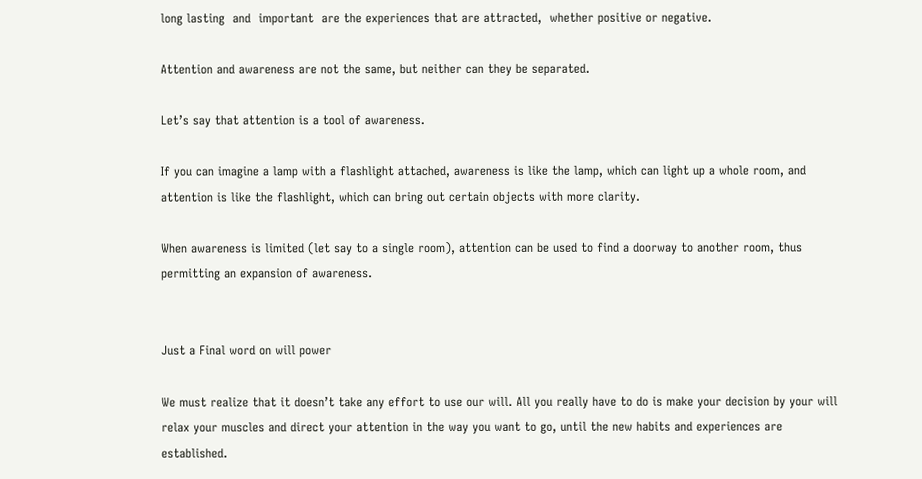long lasting  and  important  are the experiences that are attracted,  whether positive or negative.

Attention and awareness are not the same, but neither can they be separated.

Let’s say that attention is a tool of awareness.

If you can imagine a lamp with a flashlight attached, awareness is like the lamp, which can light up a whole room, and attention is like the flashlight, which can bring out certain objects with more clarity.

When awareness is limited (let say to a single room), attention can be used to find a doorway to another room, thus permitting an expansion of awareness.


Just a Final word on will power

We must realize that it doesn’t take any effort to use our will. All you really have to do is make your decision by your will relax your muscles and direct your attention in the way you want to go, until the new habits and experiences are established.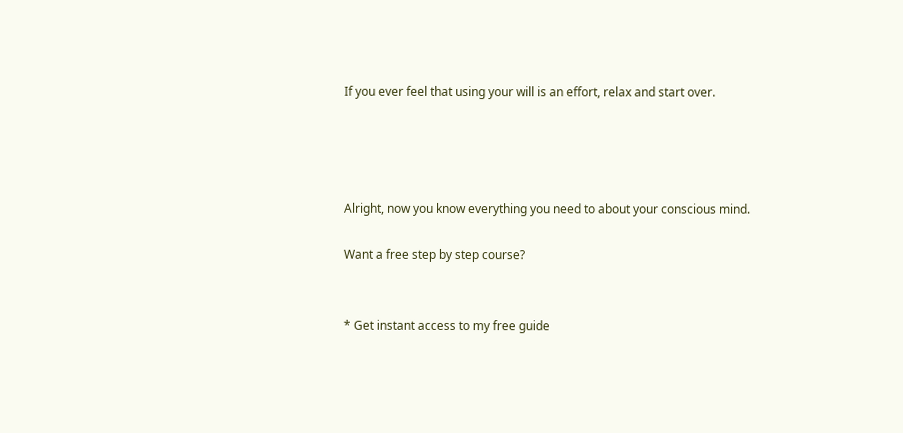If you ever feel that using your will is an effort, relax and start over.




Alright, now you know everything you need to about your conscious mind.

Want a free step by step course?


* Get instant access to my free guide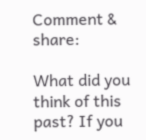Comment & share:

What did you think of this past? If you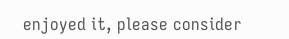enjoyed it, please consider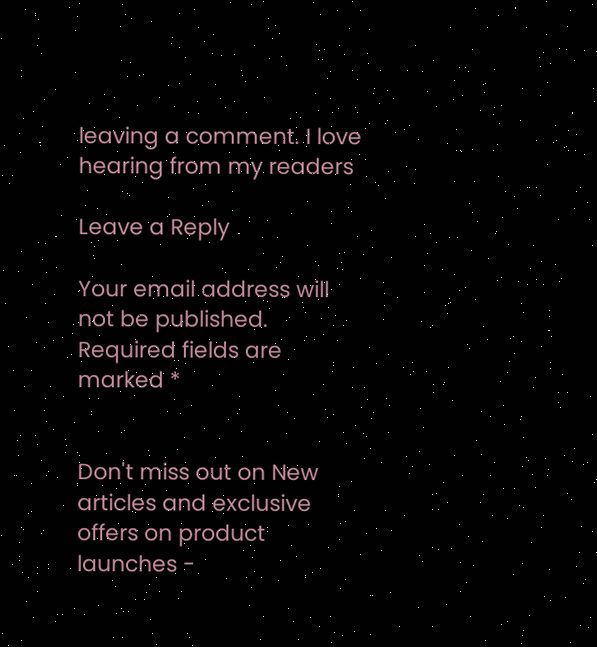leaving a comment. I love hearing from my readers

Leave a Reply

Your email address will not be published. Required fields are marked *


Don't miss out on New articles and exclusive offers on product launches -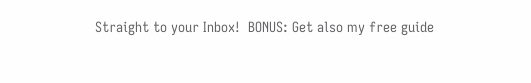Straight to your Inbox!  BONUS: Get also my free guide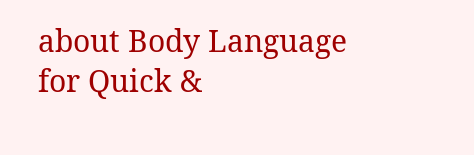about Body Language for Quick &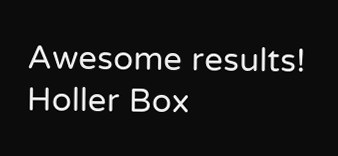Awesome results!
Holler Box